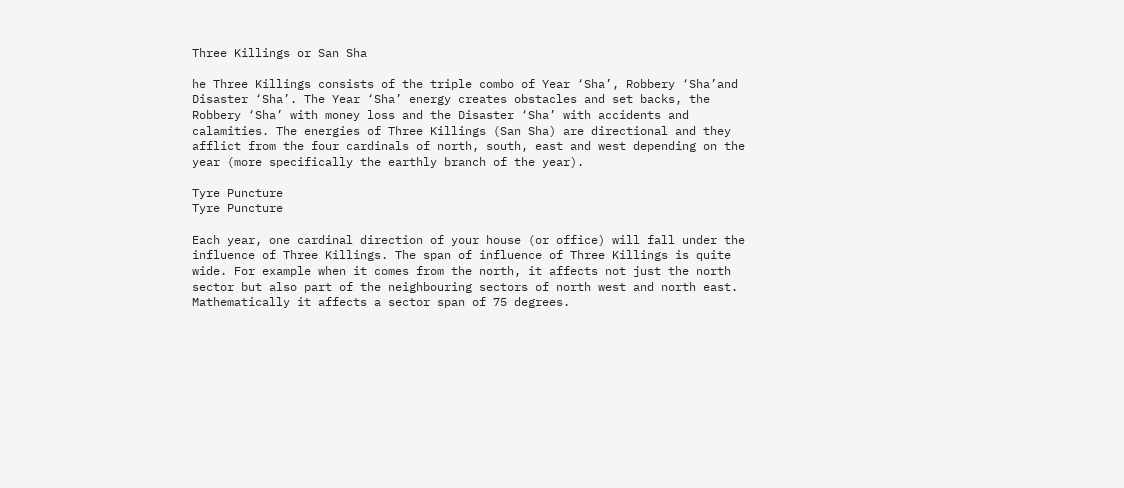Three Killings or San Sha

he Three Killings consists of the triple combo of Year ‘Sha’, Robbery ‘Sha’and Disaster ‘Sha’. The Year ‘Sha’ energy creates obstacles and set backs, the Robbery ‘Sha’ with money loss and the Disaster ‘Sha’ with accidents and calamities. The energies of Three Killings (San Sha) are directional and they afflict from the four cardinals of north, south, east and west depending on the year (more specifically the earthly branch of the year).

Tyre Puncture
Tyre Puncture

Each year, one cardinal direction of your house (or office) will fall under the influence of Three Killings. The span of influence of Three Killings is quite wide. For example when it comes from the north, it affects not just the north sector but also part of the neighbouring sectors of north west and north east. Mathematically it affects a sector span of 75 degrees.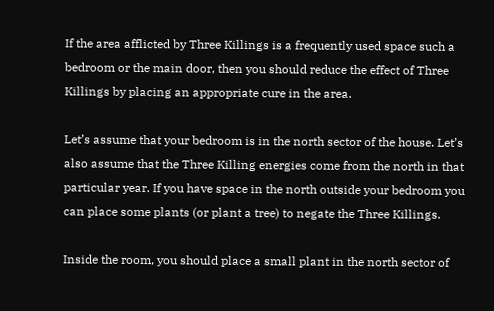If the area afflicted by Three Killings is a frequently used space such a bedroom or the main door, then you should reduce the effect of Three Killings by placing an appropriate cure in the area.

Let’s assume that your bedroom is in the north sector of the house. Let’s also assume that the Three Killing energies come from the north in that particular year. If you have space in the north outside your bedroom you can place some plants (or plant a tree) to negate the Three Killings.

Inside the room, you should place a small plant in the north sector of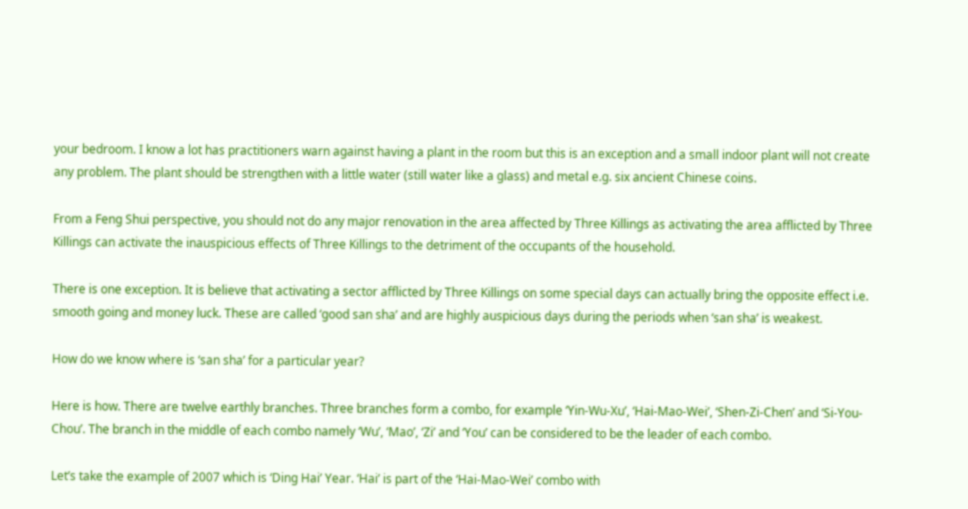your bedroom. I know a lot has practitioners warn against having a plant in the room but this is an exception and a small indoor plant will not create any problem. The plant should be strengthen with a little water (still water like a glass) and metal e.g. six ancient Chinese coins.

From a Feng Shui perspective, you should not do any major renovation in the area affected by Three Killings as activating the area afflicted by Three Killings can activate the inauspicious effects of Three Killings to the detriment of the occupants of the household.

There is one exception. It is believe that activating a sector afflicted by Three Killings on some special days can actually bring the opposite effect i.e. smooth going and money luck. These are called ‘good san sha’ and are highly auspicious days during the periods when ‘san sha’ is weakest.

How do we know where is ‘san sha’ for a particular year?

Here is how. There are twelve earthly branches. Three branches form a combo, for example ‘Yin-Wu-Xu’, ‘Hai-Mao-Wei’, ‘Shen-Zi-Chen’ and ‘Si-You-Chou’. The branch in the middle of each combo namely ‘Wu’, ‘Mao’, ‘Zi’ and ‘You’ can be considered to be the leader of each combo.

Let’s take the example of 2007 which is ‘Ding Hai’ Year. ‘Hai’ is part of the ‘Hai-Mao-Wei’ combo with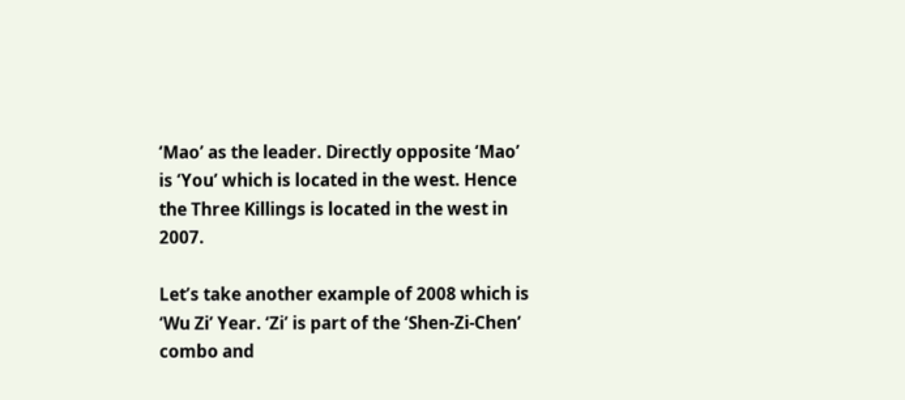‘Mao’ as the leader. Directly opposite ‘Mao’ is ‘You’ which is located in the west. Hence the Three Killings is located in the west in 2007.

Let’s take another example of 2008 which is ‘Wu Zi’ Year. ‘Zi’ is part of the ‘Shen-Zi-Chen’ combo and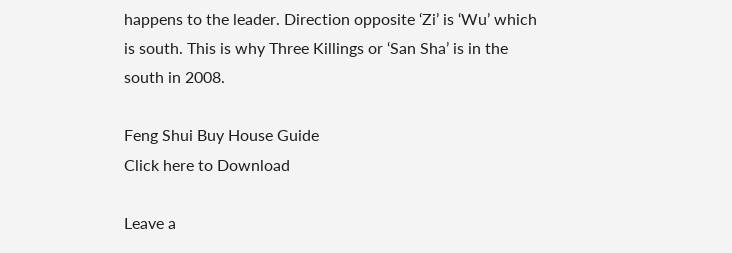happens to the leader. Direction opposite ‘Zi’ is ‘Wu’ which is south. This is why Three Killings or ‘San Sha’ is in the south in 2008.

Feng Shui Buy House Guide
Click here to Download

Leave a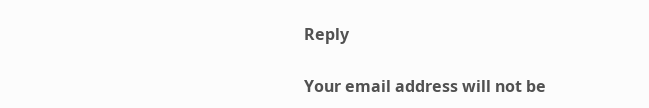Reply

Your email address will not be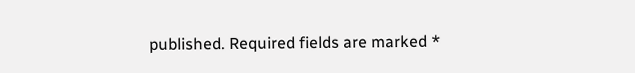published. Required fields are marked *